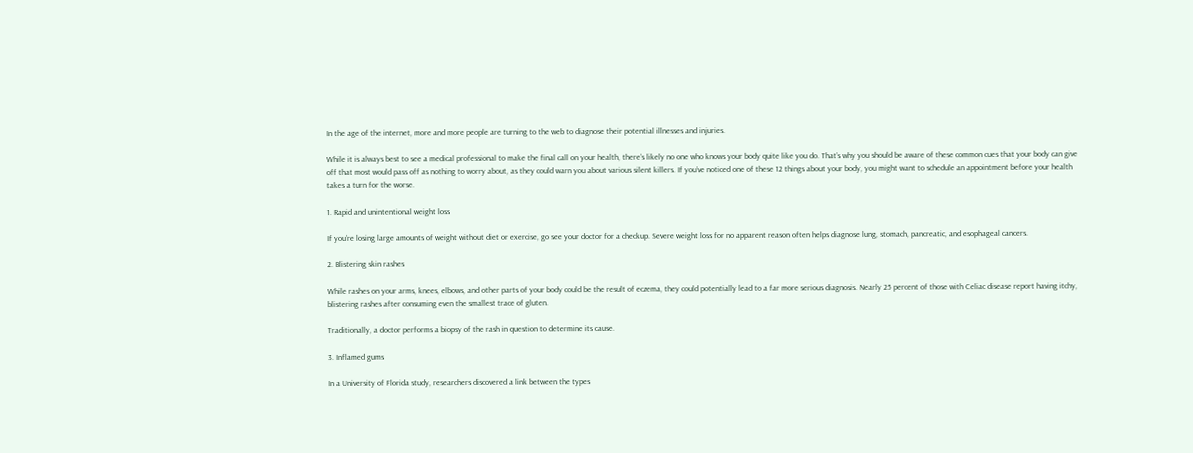In the age of the internet, more and more people are turning to the web to diagnose their potential illnesses and injuries.

While it is always best to see a medical professional to make the final call on your health, there’s likely no one who knows your body quite like you do. That’s why you should be aware of these common cues that your body can give off that most would pass off as nothing to worry about, as they could warn you about various silent killers. If you’ve noticed one of these 12 things about your body, you might want to schedule an appointment before your health takes a turn for the worse.

1. Rapid and unintentional weight loss

If you’re losing large amounts of weight without diet or exercise, go see your doctor for a checkup. Severe weight loss for no apparent reason often helps diagnose lung, stomach, pancreatic, and esophageal cancers.

2. Blistering skin rashes

While rashes on your arms, knees, elbows, and other parts of your body could be the result of eczema, they could potentially lead to a far more serious diagnosis. Nearly 25 percent of those with Celiac disease report having itchy, blistering rashes after consuming even the smallest trace of gluten.

Traditionally, a doctor performs a biopsy of the rash in question to determine its cause.

3. Inflamed gums

In a University of Florida study, researchers discovered a link between the types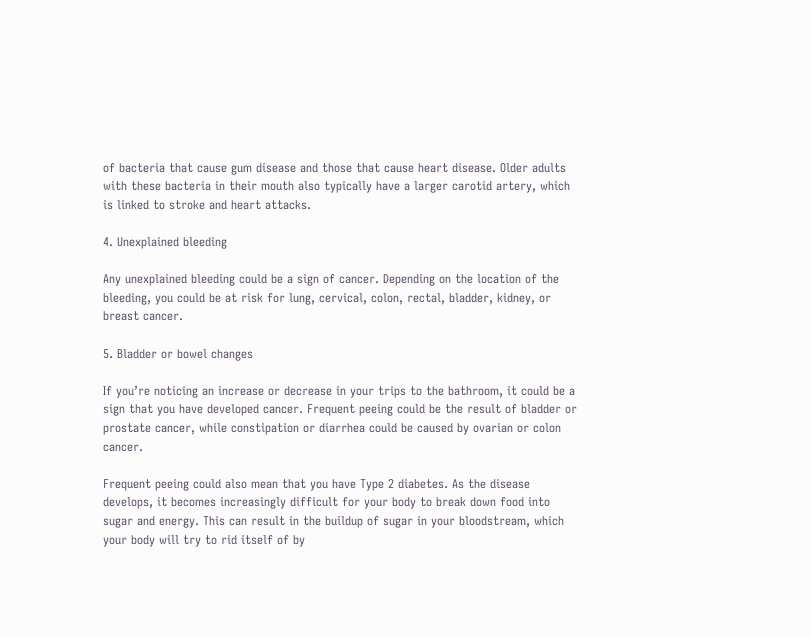of bacteria that cause gum disease and those that cause heart disease. Older adults with these bacteria in their mouth also typically have a larger carotid artery, which is linked to stroke and heart attacks.

4. Unexplained bleeding

Any unexplained bleeding could be a sign of cancer. Depending on the location of the bleeding, you could be at risk for lung, cervical, colon, rectal, bladder, kidney, or breast cancer.

5. Bladder or bowel changes

If you’re noticing an increase or decrease in your trips to the bathroom, it could be a sign that you have developed cancer. Frequent peeing could be the result of bladder or prostate cancer, while constipation or diarrhea could be caused by ovarian or colon cancer.

Frequent peeing could also mean that you have Type 2 diabetes. As the disease develops, it becomes increasingly difficult for your body to break down food into sugar and energy. This can result in the buildup of sugar in your bloodstream, which your body will try to rid itself of by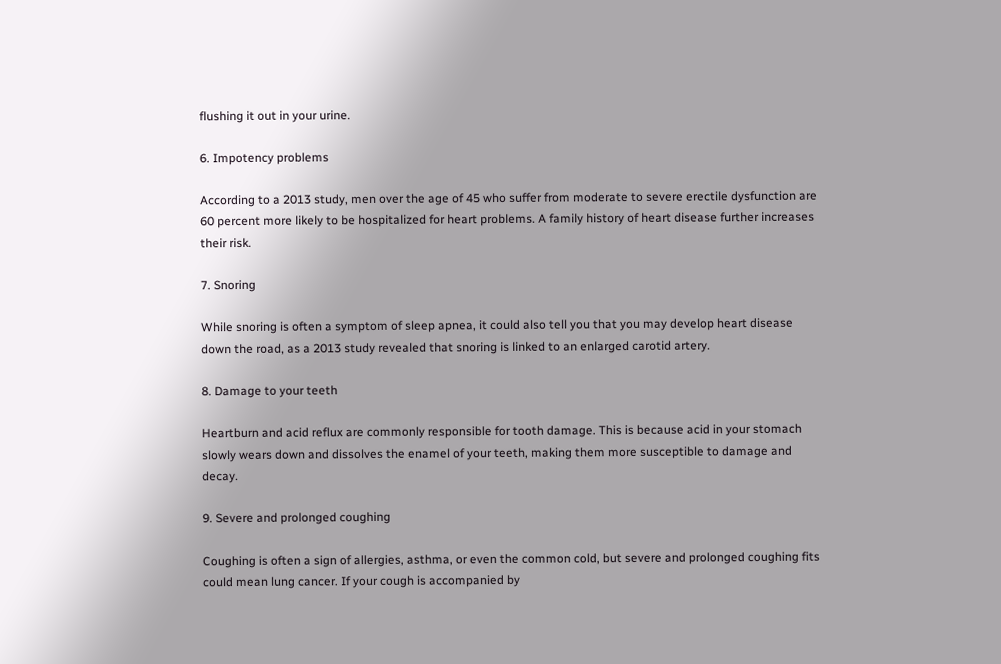flushing it out in your urine.

6. Impotency problems

According to a 2013 study, men over the age of 45 who suffer from moderate to severe erectile dysfunction are 60 percent more likely to be hospitalized for heart problems. A family history of heart disease further increases their risk.

7. Snoring

While snoring is often a symptom of sleep apnea, it could also tell you that you may develop heart disease down the road, as a 2013 study revealed that snoring is linked to an enlarged carotid artery.

8. Damage to your teeth

Heartburn and acid reflux are commonly responsible for tooth damage. This is because acid in your stomach slowly wears down and dissolves the enamel of your teeth, making them more susceptible to damage and decay.

9. Severe and prolonged coughing

Coughing is often a sign of allergies, asthma, or even the common cold, but severe and prolonged coughing fits could mean lung cancer. If your cough is accompanied by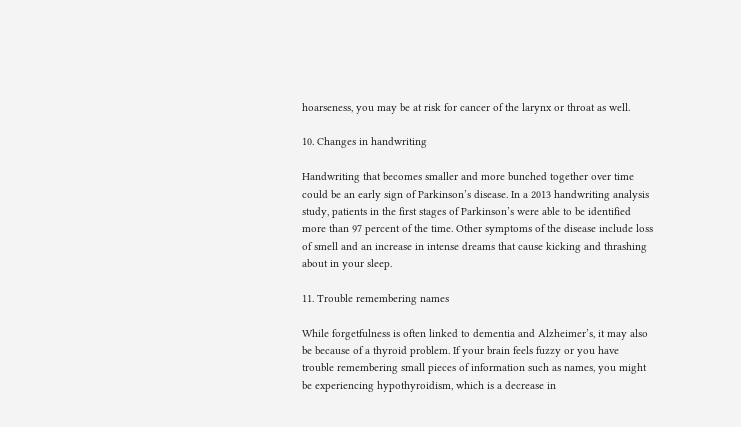hoarseness, you may be at risk for cancer of the larynx or throat as well.

10. Changes in handwriting

Handwriting that becomes smaller and more bunched together over time could be an early sign of Parkinson’s disease. In a 2013 handwriting analysis study, patients in the first stages of Parkinson’s were able to be identified more than 97 percent of the time. Other symptoms of the disease include loss of smell and an increase in intense dreams that cause kicking and thrashing about in your sleep.

11. Trouble remembering names

While forgetfulness is often linked to dementia and Alzheimer’s, it may also be because of a thyroid problem. If your brain feels fuzzy or you have trouble remembering small pieces of information such as names, you might be experiencing hypothyroidism, which is a decrease in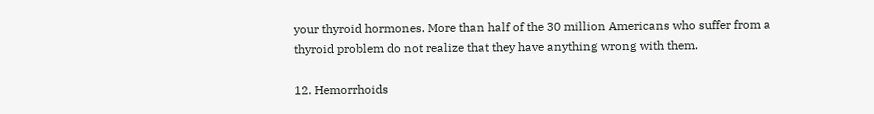your thyroid hormones. More than half of the 30 million Americans who suffer from a thyroid problem do not realize that they have anything wrong with them.

12. Hemorrhoids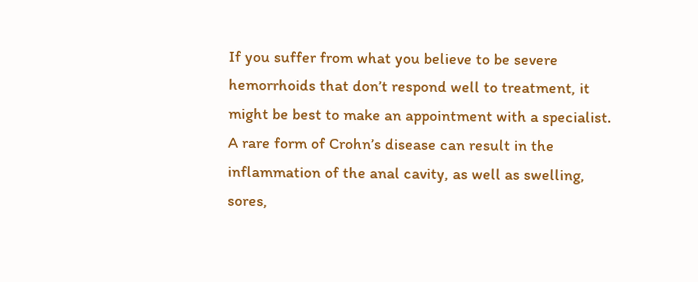If you suffer from what you believe to be severe hemorrhoids that don’t respond well to treatment, it might be best to make an appointment with a specialist. A rare form of Crohn’s disease can result in the inflammation of the anal cavity, as well as swelling, sores,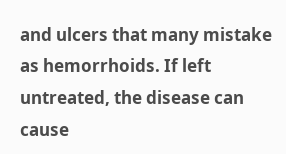and ulcers that many mistake as hemorrhoids. If left untreated, the disease can cause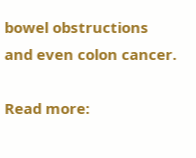bowel obstructions and even colon cancer.

Read more: